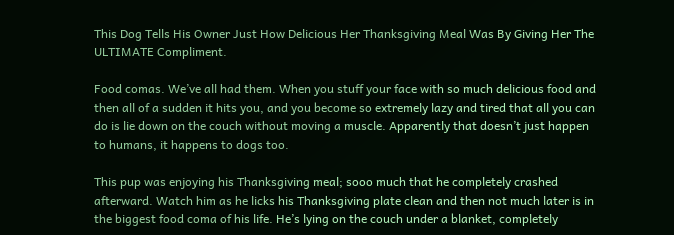This Dog Tells His Owner Just How Delicious Her Thanksgiving Meal Was By Giving Her The ULTIMATE Compliment.

Food comas. We’ve all had them. When you stuff your face with so much delicious food and then all of a sudden it hits you, and you become so extremely lazy and tired that all you can do is lie down on the couch without moving a muscle. Apparently that doesn’t just happen to humans, it happens to dogs too.

This pup was enjoying his Thanksgiving meal; sooo much that he completely crashed afterward. Watch him as he licks his Thanksgiving plate clean and then not much later is in the biggest food coma of his life. He’s lying on the couch under a blanket, completely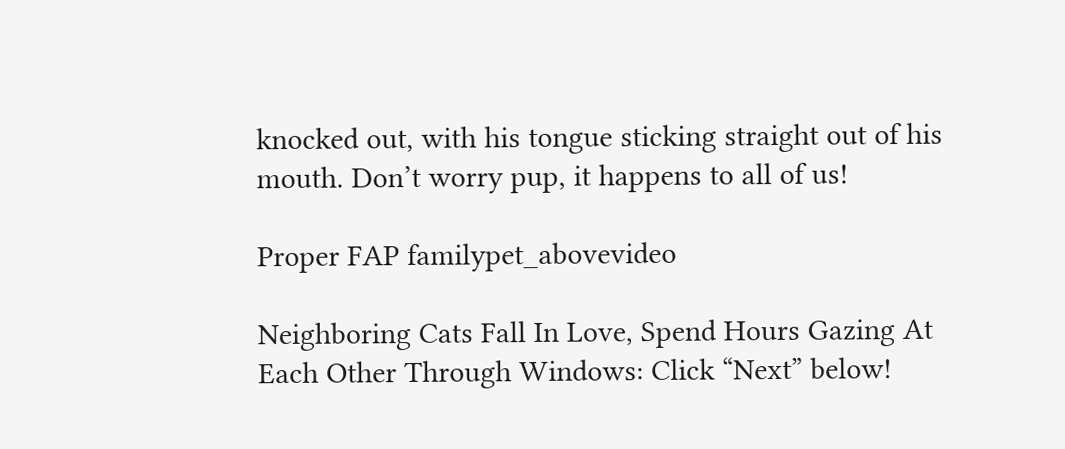knocked out, with his tongue sticking straight out of his mouth. Don’t worry pup, it happens to all of us!

Proper FAP familypet_abovevideo

Neighboring Cats Fall In Love, Spend Hours Gazing At Each Other Through Windows: Click “Next” below!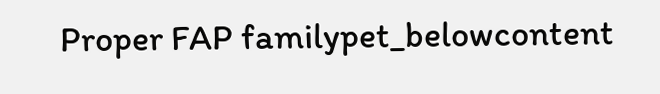Proper FAP familypet_belowcontent